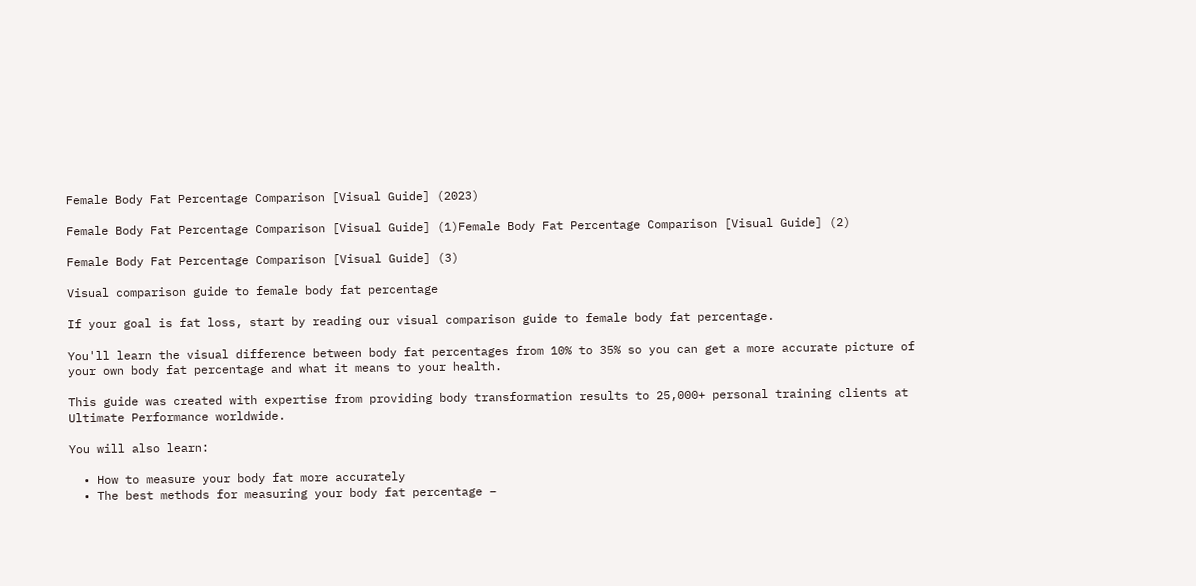Female Body Fat Percentage Comparison [Visual Guide] (2023)

Female Body Fat Percentage Comparison [Visual Guide] (1)Female Body Fat Percentage Comparison [Visual Guide] (2)

Female Body Fat Percentage Comparison [Visual Guide] (3)

Visual comparison guide to female body fat percentage

If your goal is fat loss, start by reading our visual comparison guide to female body fat percentage.

You'll learn the visual difference between body fat percentages from 10% to 35% so you can get a more accurate picture of your own body fat percentage and what it means to your health.

This guide was created with expertise from providing body transformation results to 25,000+ personal training clients at Ultimate Performance worldwide.

You will also learn:

  • How to measure your body fat more accurately
  • The best methods for measuring your body fat percentage –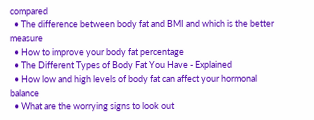compared
  • The difference between body fat and BMI and which is the better measure
  • How to improve your body fat percentage
  • The Different Types of Body Fat You Have - Explained
  • How low and high levels of body fat can affect your hormonal balance
  • What are the worrying signs to look out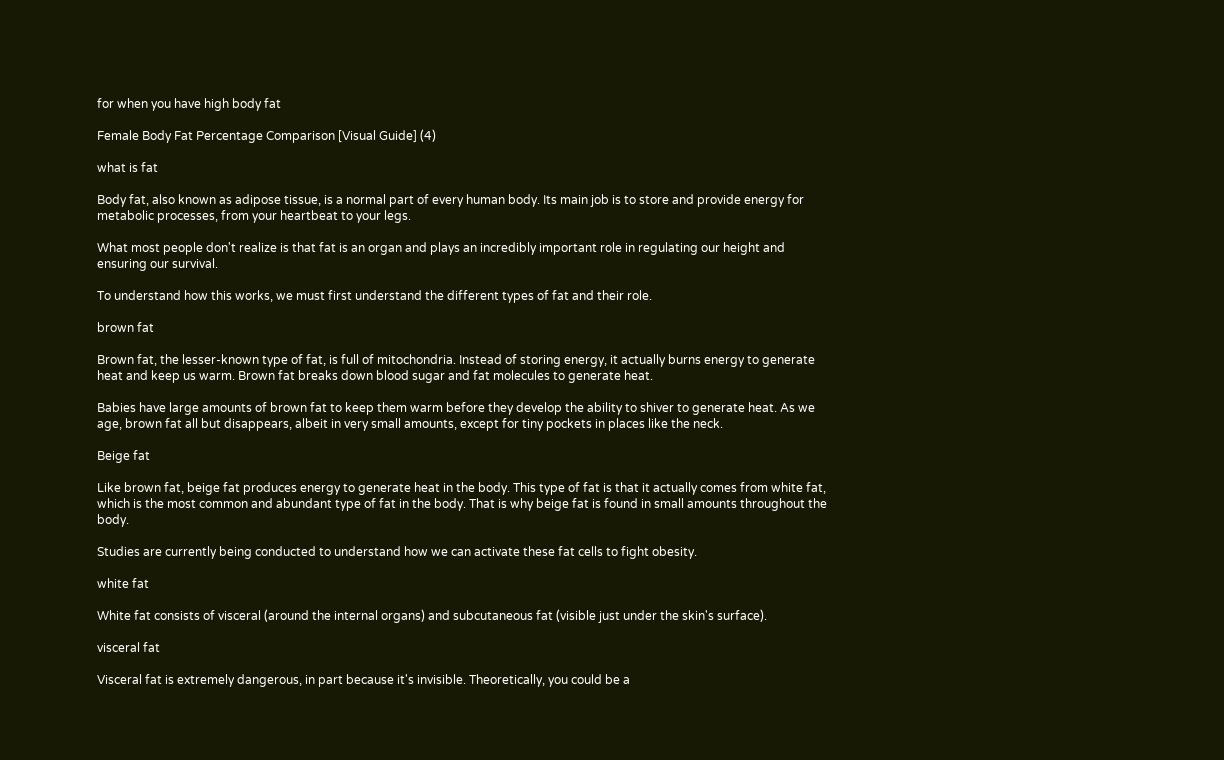for when you have high body fat

Female Body Fat Percentage Comparison [Visual Guide] (4)

what is fat

Body fat, also known as adipose tissue, is a normal part of every human body. Its main job is to store and provide energy for metabolic processes, from your heartbeat to your legs.

What most people don't realize is that fat is an organ and plays an incredibly important role in regulating our height and ensuring our survival.

To understand how this works, we must first understand the different types of fat and their role.

brown fat

Brown fat, the lesser-known type of fat, is full of mitochondria. Instead of storing energy, it actually burns energy to generate heat and keep us warm. Brown fat breaks down blood sugar and fat molecules to generate heat.

Babies have large amounts of brown fat to keep them warm before they develop the ability to shiver to generate heat. As we age, brown fat all but disappears, albeit in very small amounts, except for tiny pockets in places like the neck.

Beige fat

Like brown fat, beige fat produces energy to generate heat in the body. This type of fat is that it actually comes from white fat, which is the most common and abundant type of fat in the body. That is why beige fat is found in small amounts throughout the body.

Studies are currently being conducted to understand how we can activate these fat cells to fight obesity.

white fat

White fat consists of visceral (around the internal organs) and subcutaneous fat (visible just under the skin's surface).

visceral fat

Visceral fat is extremely dangerous, in part because it's invisible. Theoretically, you could be a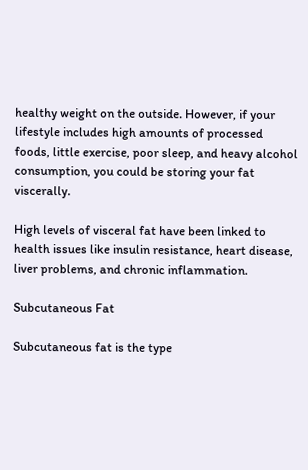healthy weight on the outside. However, if your lifestyle includes high amounts of processed foods, little exercise, poor sleep, and heavy alcohol consumption, you could be storing your fat viscerally.

High levels of visceral fat have been linked to health issues like insulin resistance, heart disease, liver problems, and chronic inflammation.

Subcutaneous Fat

Subcutaneous fat is the type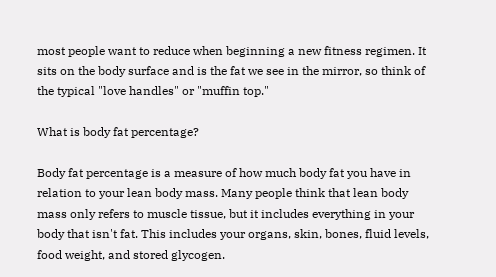most people want to reduce when beginning a new fitness regimen. It sits on the body surface and is the fat we see in the mirror, so think of the typical "love handles" or "muffin top."

What is body fat percentage?

Body fat percentage is a measure of how much body fat you have in relation to your lean body mass. Many people think that lean body mass only refers to muscle tissue, but it includes everything in your body that isn't fat. This includes your organs, skin, bones, fluid levels, food weight, and stored glycogen.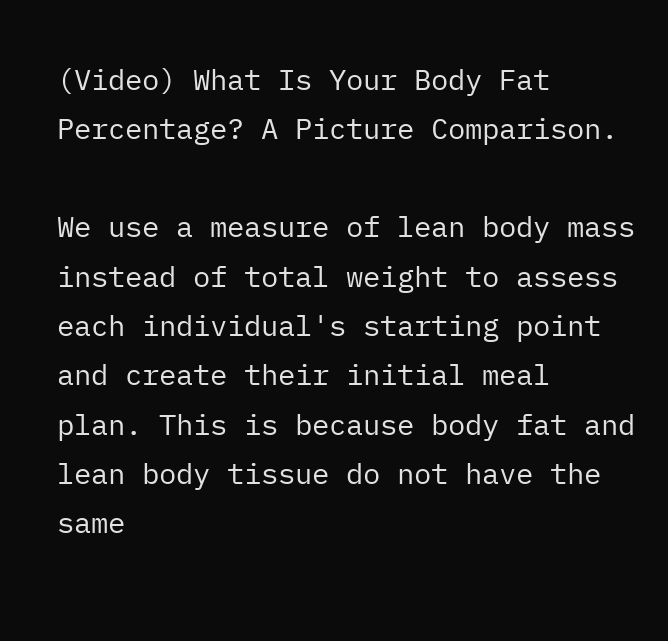(Video) What Is Your Body Fat Percentage? A Picture Comparison.

We use a measure of lean body mass instead of total weight to assess each individual's starting point and create their initial meal plan. This is because body fat and lean body tissue do not have the same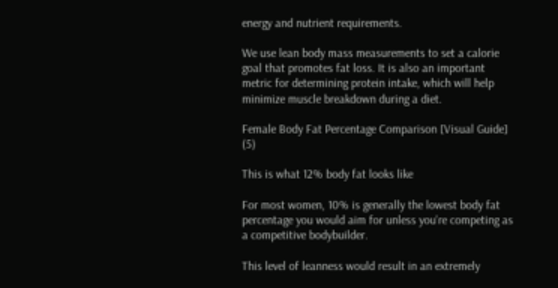energy and nutrient requirements.

We use lean body mass measurements to set a calorie goal that promotes fat loss. It is also an important metric for determining protein intake, which will help minimize muscle breakdown during a diet.

Female Body Fat Percentage Comparison [Visual Guide] (5)

This is what 12% body fat looks like

For most women, 10% is generally the lowest body fat percentage you would aim for unless you're competing as a competitive bodybuilder.

This level of leanness would result in an extremely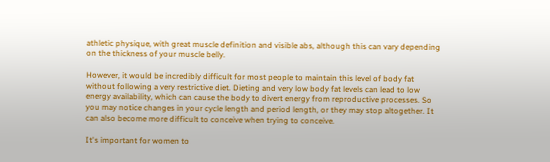athletic physique, with great muscle definition and visible abs, although this can vary depending on the thickness of your muscle belly.

However, it would be incredibly difficult for most people to maintain this level of body fat without following a very restrictive diet. Dieting and very low body fat levels can lead to low energy availability, which can cause the body to divert energy from reproductive processes. So you may notice changes in your cycle length and period length, or they may stop altogether. It can also become more difficult to conceive when trying to conceive.

It's important for women to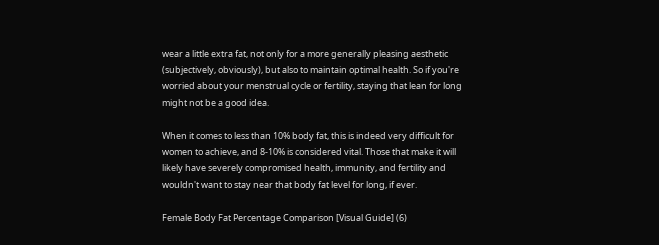wear a little extra fat, not only for a more generally pleasing aesthetic (subjectively, obviously), but also to maintain optimal health. So if you're worried about your menstrual cycle or fertility, staying that lean for long might not be a good idea.

When it comes to less than 10% body fat, this is indeed very difficult for women to achieve, and 8-10% is considered vital. Those that make it will likely have severely compromised health, immunity, and fertility and wouldn't want to stay near that body fat level for long, if ever.

Female Body Fat Percentage Comparison [Visual Guide] (6)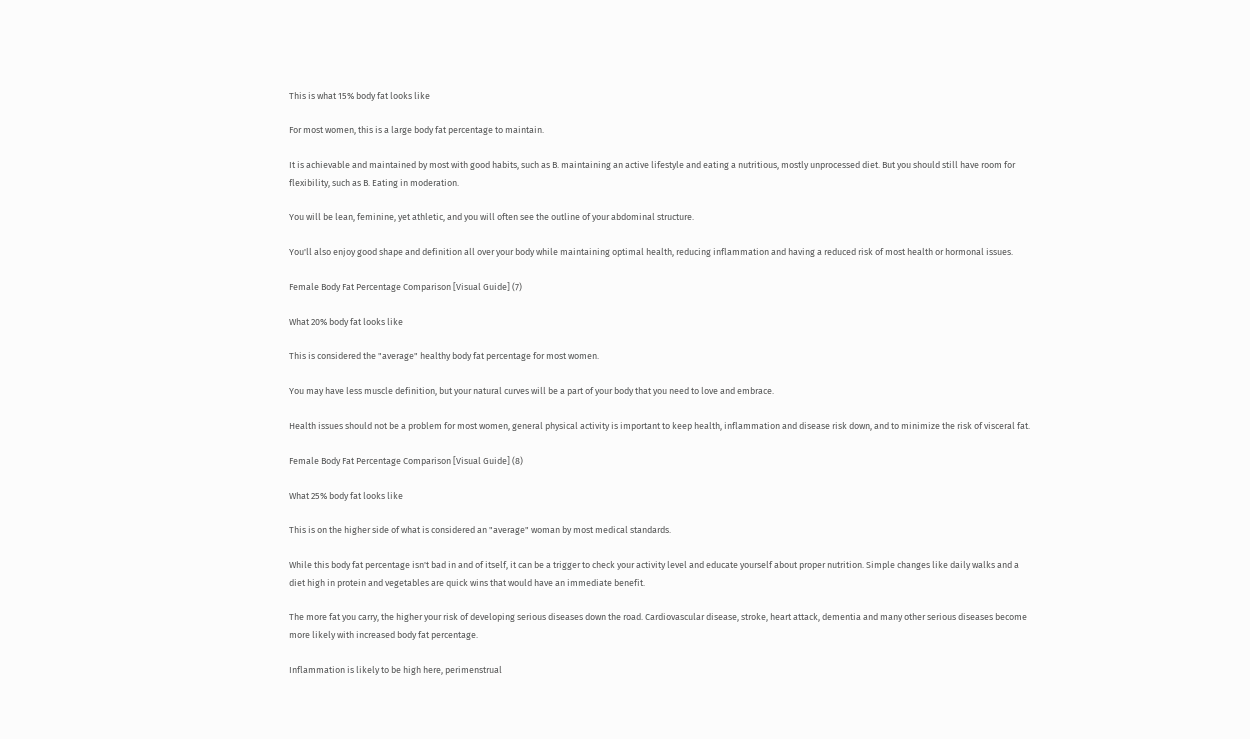This is what 15% body fat looks like

For most women, this is a large body fat percentage to maintain.

It is achievable and maintained by most with good habits, such as B. maintaining an active lifestyle and eating a nutritious, mostly unprocessed diet. But you should still have room for flexibility, such as B. Eating in moderation.

You will be lean, feminine, yet athletic, and you will often see the outline of your abdominal structure.

You'll also enjoy good shape and definition all over your body while maintaining optimal health, reducing inflammation and having a reduced risk of most health or hormonal issues.

Female Body Fat Percentage Comparison [Visual Guide] (7)

What 20% body fat looks like

This is considered the "average" healthy body fat percentage for most women.

You may have less muscle definition, but your natural curves will be a part of your body that you need to love and embrace.

Health issues should not be a problem for most women, general physical activity is important to keep health, inflammation and disease risk down, and to minimize the risk of visceral fat.

Female Body Fat Percentage Comparison [Visual Guide] (8)

What 25% body fat looks like

This is on the higher side of what is considered an "average" woman by most medical standards.

While this body fat percentage isn't bad in and of itself, it can be a trigger to check your activity level and educate yourself about proper nutrition. Simple changes like daily walks and a diet high in protein and vegetables are quick wins that would have an immediate benefit.

The more fat you carry, the higher your risk of developing serious diseases down the road. Cardiovascular disease, stroke, heart attack, dementia and many other serious diseases become more likely with increased body fat percentage.

Inflammation is likely to be high here, perimenstrual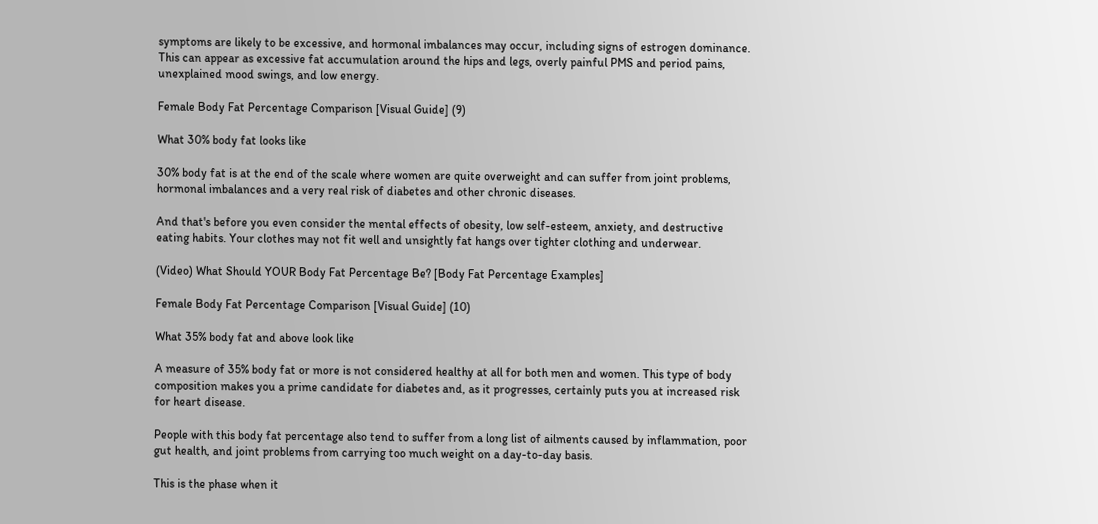symptoms are likely to be excessive, and hormonal imbalances may occur, including signs of estrogen dominance. This can appear as excessive fat accumulation around the hips and legs, overly painful PMS and period pains, unexplained mood swings, and low energy.

Female Body Fat Percentage Comparison [Visual Guide] (9)

What 30% body fat looks like

30% body fat is at the end of the scale where women are quite overweight and can suffer from joint problems, hormonal imbalances and a very real risk of diabetes and other chronic diseases.

And that's before you even consider the mental effects of obesity, low self-esteem, anxiety, and destructive eating habits. Your clothes may not fit well and unsightly fat hangs over tighter clothing and underwear.

(Video) What Should YOUR Body Fat Percentage Be? [Body Fat Percentage Examples]

Female Body Fat Percentage Comparison [Visual Guide] (10)

What 35% body fat and above look like

A measure of 35% body fat or more is not considered healthy at all for both men and women. This type of body composition makes you a prime candidate for diabetes and, as it progresses, certainly puts you at increased risk for heart disease.

People with this body fat percentage also tend to suffer from a long list of ailments caused by inflammation, poor gut health, and joint problems from carrying too much weight on a day-to-day basis.

This is the phase when it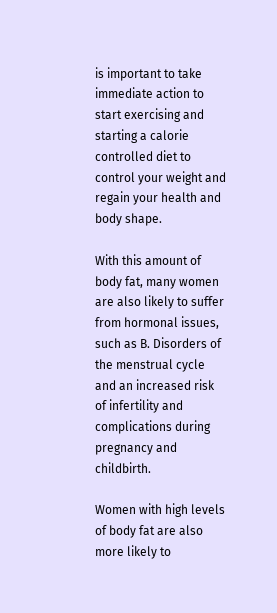is important to take immediate action to start exercising and starting a calorie controlled diet to control your weight and regain your health and body shape.

With this amount of body fat, many women are also likely to suffer from hormonal issues, such as B. Disorders of the menstrual cycle and an increased risk of infertility and complications during pregnancy and childbirth.

Women with high levels of body fat are also more likely to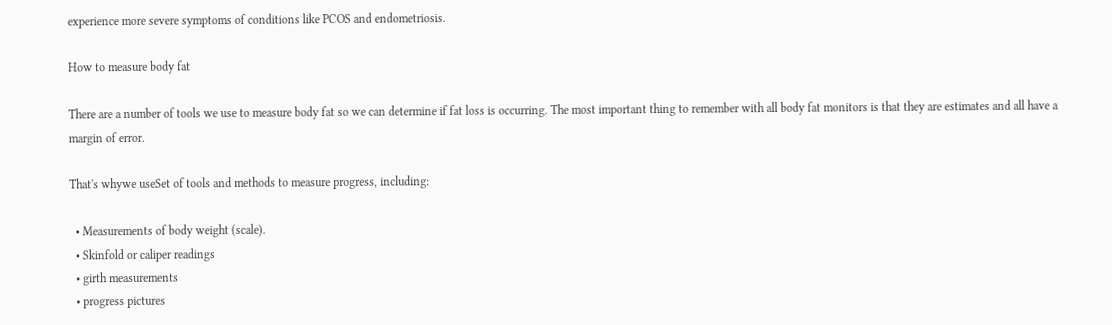experience more severe symptoms of conditions like PCOS and endometriosis.

How to measure body fat

There are a number of tools we use to measure body fat so we can determine if fat loss is occurring. The most important thing to remember with all body fat monitors is that they are estimates and all have a margin of error.

That's whywe useSet of tools and methods to measure progress, including:

  • Measurements of body weight (scale).
  • Skinfold or caliper readings
  • girth measurements
  • progress pictures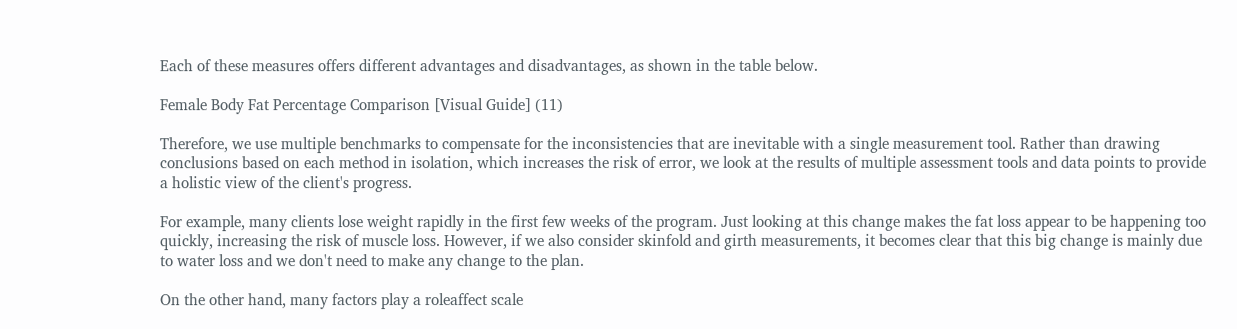Each of these measures offers different advantages and disadvantages, as shown in the table below.

Female Body Fat Percentage Comparison [Visual Guide] (11)

Therefore, we use multiple benchmarks to compensate for the inconsistencies that are inevitable with a single measurement tool. Rather than drawing conclusions based on each method in isolation, which increases the risk of error, we look at the results of multiple assessment tools and data points to provide a holistic view of the client's progress.

For example, many clients lose weight rapidly in the first few weeks of the program. Just looking at this change makes the fat loss appear to be happening too quickly, increasing the risk of muscle loss. However, if we also consider skinfold and girth measurements, it becomes clear that this big change is mainly due to water loss and we don't need to make any change to the plan.

On the other hand, many factors play a roleaffect scale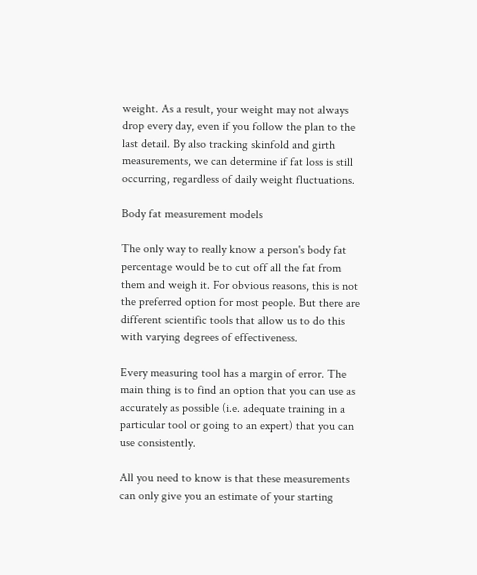weight. As a result, your weight may not always drop every day, even if you follow the plan to the last detail. By also tracking skinfold and girth measurements, we can determine if fat loss is still occurring, regardless of daily weight fluctuations.

Body fat measurement models

The only way to really know a person's body fat percentage would be to cut off all the fat from them and weigh it. For obvious reasons, this is not the preferred option for most people. But there are different scientific tools that allow us to do this with varying degrees of effectiveness.

Every measuring tool has a margin of error. The main thing is to find an option that you can use as accurately as possible (i.e. adequate training in a particular tool or going to an expert) that you can use consistently.

All you need to know is that these measurements can only give you an estimate of your starting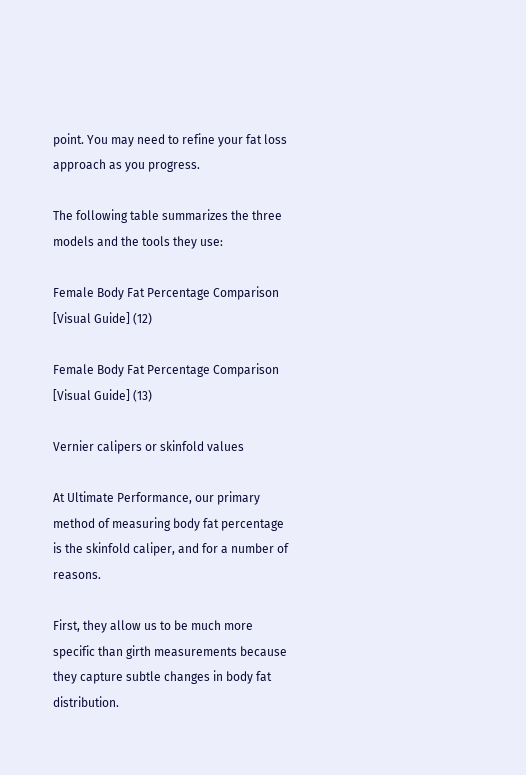point. You may need to refine your fat loss approach as you progress.

The following table summarizes the three models and the tools they use:

Female Body Fat Percentage Comparison [Visual Guide] (12)

Female Body Fat Percentage Comparison [Visual Guide] (13)

Vernier calipers or skinfold values

At Ultimate Performance, our primary method of measuring body fat percentage is the skinfold caliper, and for a number of reasons.

First, they allow us to be much more specific than girth measurements because they capture subtle changes in body fat distribution.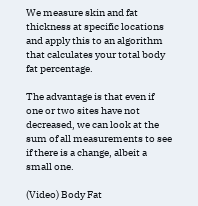We measure skin and fat thickness at specific locations and apply this to an algorithm that calculates your total body fat percentage.

The advantage is that even if one or two sites have not decreased, we can look at the sum of all measurements to see if there is a change, albeit a small one.

(Video) Body Fat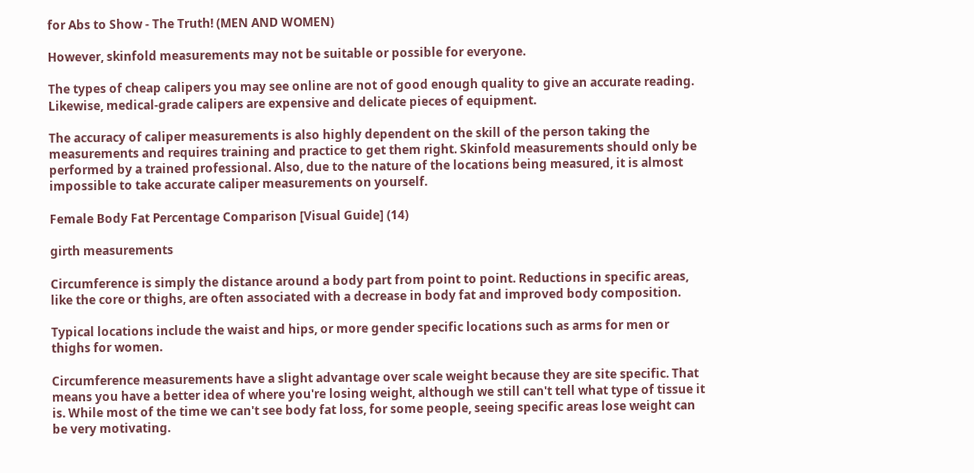for Abs to Show - The Truth! (MEN AND WOMEN)

However, skinfold measurements may not be suitable or possible for everyone.

The types of cheap calipers you may see online are not of good enough quality to give an accurate reading. Likewise, medical-grade calipers are expensive and delicate pieces of equipment.

The accuracy of caliper measurements is also highly dependent on the skill of the person taking the measurements and requires training and practice to get them right. Skinfold measurements should only be performed by a trained professional. Also, due to the nature of the locations being measured, it is almost impossible to take accurate caliper measurements on yourself.

Female Body Fat Percentage Comparison [Visual Guide] (14)

girth measurements

Circumference is simply the distance around a body part from point to point. Reductions in specific areas, like the core or thighs, are often associated with a decrease in body fat and improved body composition.

Typical locations include the waist and hips, or more gender specific locations such as arms for men or thighs for women.

Circumference measurements have a slight advantage over scale weight because they are site specific. That means you have a better idea of where you're losing weight, although we still can't tell what type of tissue it is. While most of the time we can't see body fat loss, for some people, seeing specific areas lose weight can be very motivating.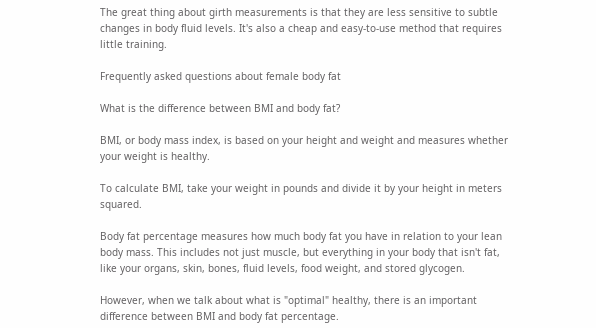The great thing about girth measurements is that they are less sensitive to subtle changes in body fluid levels. It's also a cheap and easy-to-use method that requires little training.

Frequently asked questions about female body fat

What is the difference between BMI and body fat?

BMI, or body mass index, is based on your height and weight and measures whether your weight is healthy.

To calculate BMI, take your weight in pounds and divide it by your height in meters squared.

Body fat percentage measures how much body fat you have in relation to your lean body mass. This includes not just muscle, but everything in your body that isn't fat, like your organs, skin, bones, fluid levels, food weight, and stored glycogen.

However, when we talk about what is "optimal" healthy, there is an important difference between BMI and body fat percentage.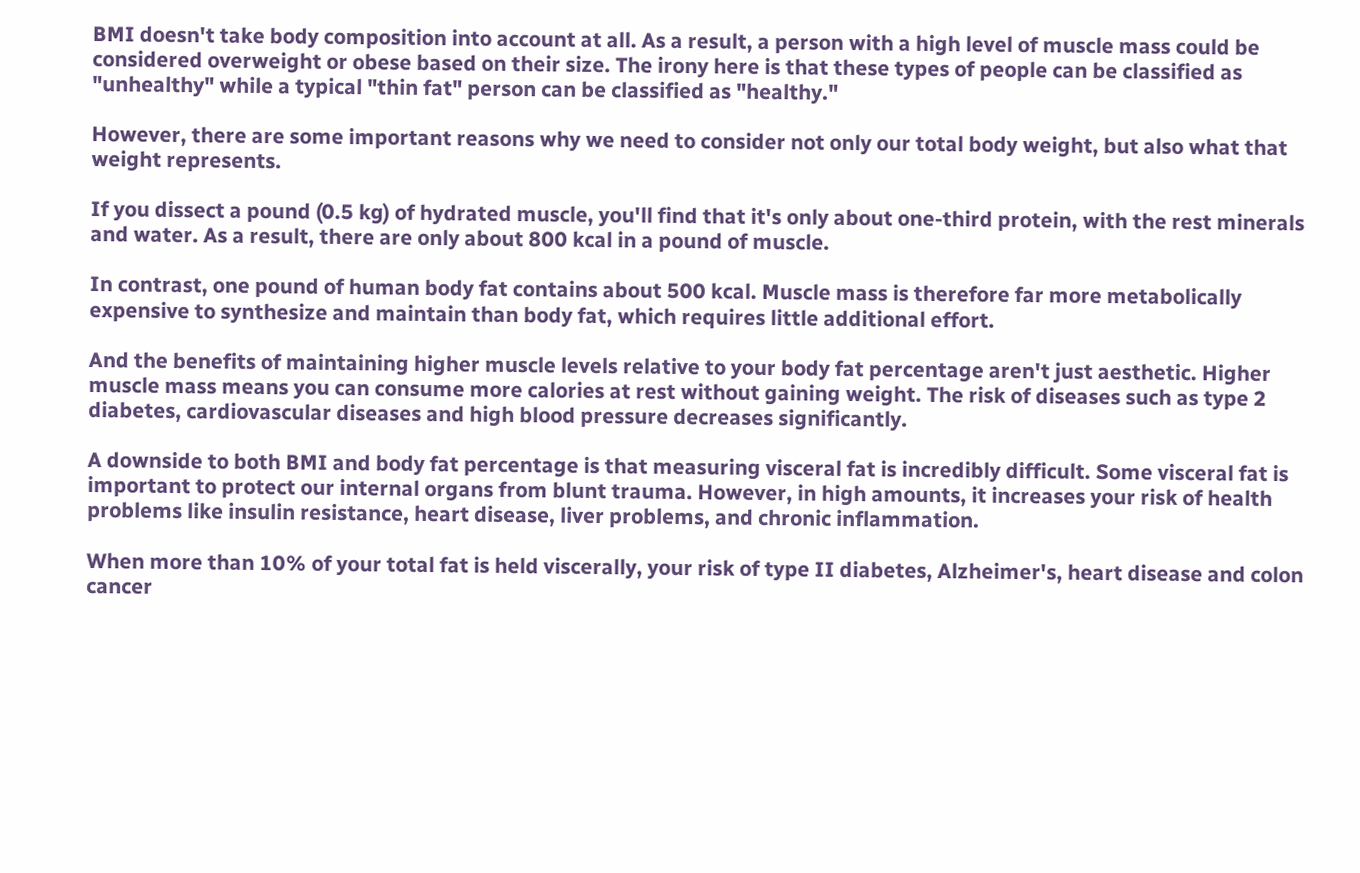BMI doesn't take body composition into account at all. As a result, a person with a high level of muscle mass could be considered overweight or obese based on their size. The irony here is that these types of people can be classified as "unhealthy" while a typical "thin fat" person can be classified as "healthy."

However, there are some important reasons why we need to consider not only our total body weight, but also what that weight represents.

If you dissect a pound (0.5 kg) of hydrated muscle, you'll find that it's only about one-third protein, with the rest minerals and water. As a result, there are only about 800 kcal in a pound of muscle.

In contrast, one pound of human body fat contains about 500 kcal. Muscle mass is therefore far more metabolically expensive to synthesize and maintain than body fat, which requires little additional effort.

And the benefits of maintaining higher muscle levels relative to your body fat percentage aren't just aesthetic. Higher muscle mass means you can consume more calories at rest without gaining weight. The risk of diseases such as type 2 diabetes, cardiovascular diseases and high blood pressure decreases significantly.

A downside to both BMI and body fat percentage is that measuring visceral fat is incredibly difficult. Some visceral fat is important to protect our internal organs from blunt trauma. However, in high amounts, it increases your risk of health problems like insulin resistance, heart disease, liver problems, and chronic inflammation.

When more than 10% of your total fat is held viscerally, your risk of type II diabetes, Alzheimer's, heart disease and colon cancer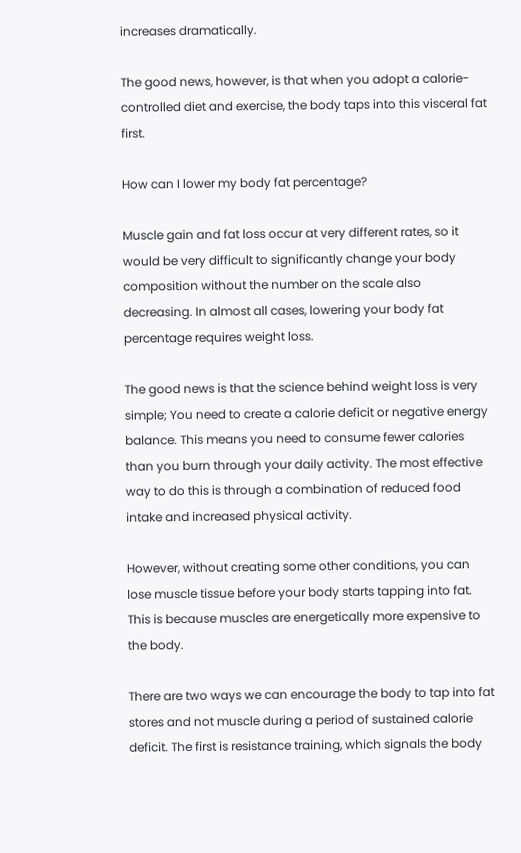increases dramatically.

The good news, however, is that when you adopt a calorie-controlled diet and exercise, the body taps into this visceral fat first.

How can I lower my body fat percentage?

Muscle gain and fat loss occur at very different rates, so it would be very difficult to significantly change your body composition without the number on the scale also decreasing. In almost all cases, lowering your body fat percentage requires weight loss.

The good news is that the science behind weight loss is very simple; You need to create a calorie deficit or negative energy balance. This means you need to consume fewer calories than you burn through your daily activity. The most effective way to do this is through a combination of reduced food intake and increased physical activity.

However, without creating some other conditions, you can lose muscle tissue before your body starts tapping into fat. This is because muscles are energetically more expensive to the body.

There are two ways we can encourage the body to tap into fat stores and not muscle during a period of sustained calorie deficit. The first is resistance training, which signals the body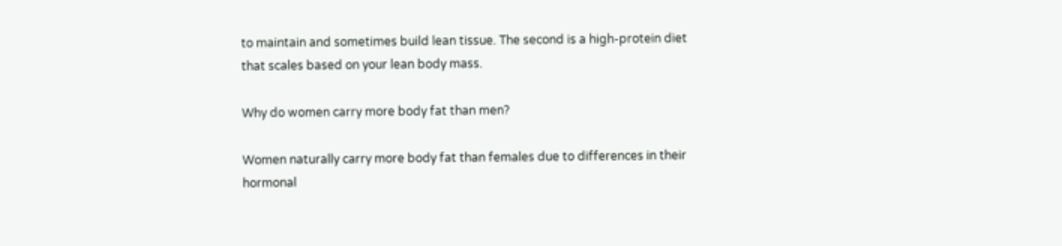to maintain and sometimes build lean tissue. The second is a high-protein diet that scales based on your lean body mass.

Why do women carry more body fat than men?

Women naturally carry more body fat than females due to differences in their hormonal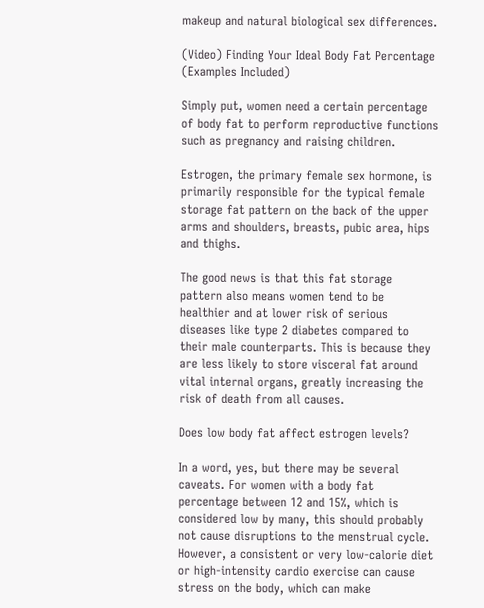makeup and natural biological sex differences.

(Video) Finding Your Ideal Body Fat Percentage (Examples Included)

Simply put, women need a certain percentage of body fat to perform reproductive functions such as pregnancy and raising children.

Estrogen, the primary female sex hormone, is primarily responsible for the typical female storage fat pattern on the back of the upper arms and shoulders, breasts, pubic area, hips and thighs.

The good news is that this fat storage pattern also means women tend to be healthier and at lower risk of serious diseases like type 2 diabetes compared to their male counterparts. This is because they are less likely to store visceral fat around vital internal organs, greatly increasing the risk of death from all causes.

Does low body fat affect estrogen levels?

In a word, yes, but there may be several caveats. For women with a body fat percentage between 12 and 15%, which is considered low by many, this should probably not cause disruptions to the menstrual cycle. However, a consistent or very low-calorie diet or high-intensity cardio exercise can cause stress on the body, which can make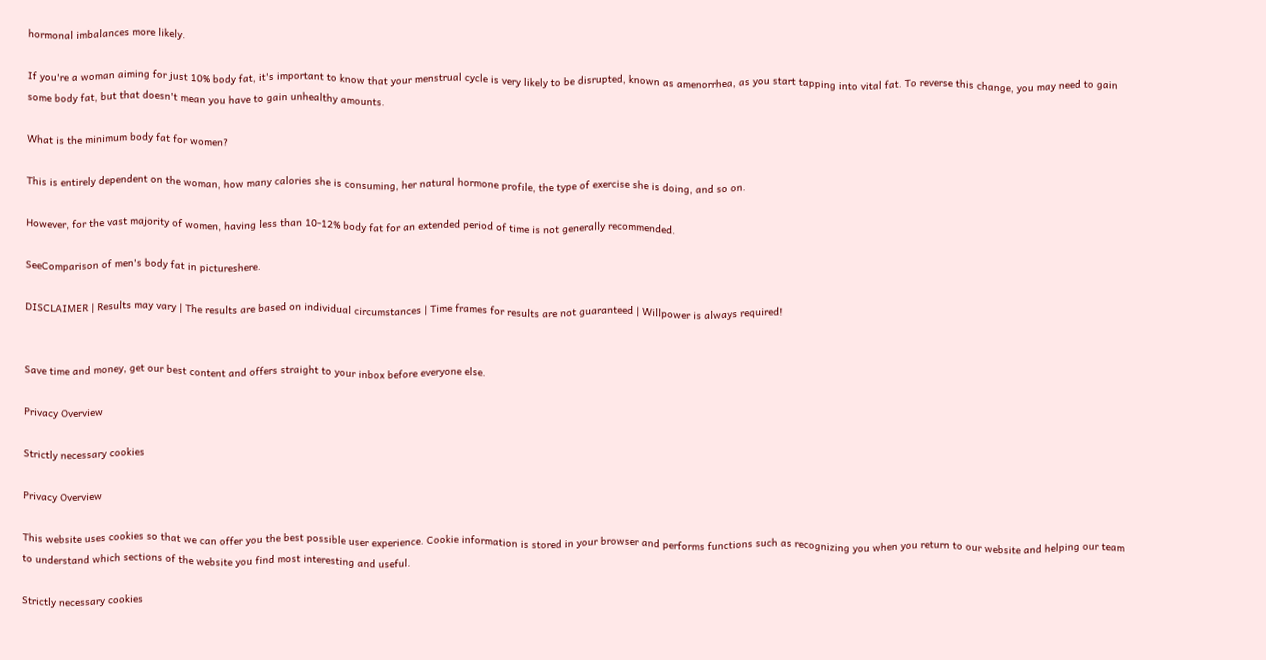hormonal imbalances more likely.

If you're a woman aiming for just 10% body fat, it's important to know that your menstrual cycle is very likely to be disrupted, known as amenorrhea, as you start tapping into vital fat. To reverse this change, you may need to gain some body fat, but that doesn't mean you have to gain unhealthy amounts.

What is the minimum body fat for women?

This is entirely dependent on the woman, how many calories she is consuming, her natural hormone profile, the type of exercise she is doing, and so on.

However, for the vast majority of women, having less than 10-12% body fat for an extended period of time is not generally recommended.

SeeComparison of men's body fat in pictureshere.

DISCLAIMER | Results may vary | The results are based on individual circumstances | Time frames for results are not guaranteed | Willpower is always required!


Save time and money, get our best content and offers straight to your inbox before everyone else.

Privacy Overview

Strictly necessary cookies

Privacy Overview

This website uses cookies so that we can offer you the best possible user experience. Cookie information is stored in your browser and performs functions such as recognizing you when you return to our website and helping our team to understand which sections of the website you find most interesting and useful.

Strictly necessary cookies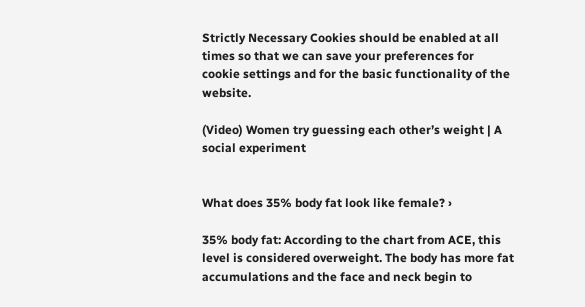Strictly Necessary Cookies should be enabled at all times so that we can save your preferences for cookie settings and for the basic functionality of the website.

(Video) Women try guessing each other’s weight | A social experiment


What does 35% body fat look like female? ›

35% body fat: According to the chart from ACE, this level is considered overweight. The body has more fat accumulations and the face and neck begin to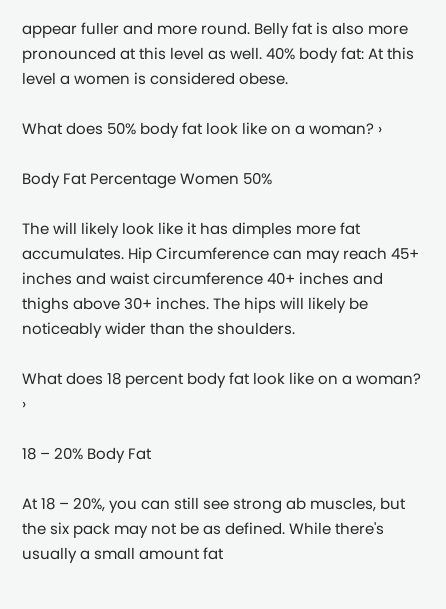appear fuller and more round. Belly fat is also more pronounced at this level as well. 40% body fat: At this level a women is considered obese.

What does 50% body fat look like on a woman? ›

Body Fat Percentage Women 50%

The will likely look like it has dimples more fat accumulates. Hip Circumference can may reach 45+ inches and waist circumference 40+ inches and thighs above 30+ inches. The hips will likely be noticeably wider than the shoulders.

What does 18 percent body fat look like on a woman? ›

18 – 20% Body Fat

At 18 – 20%, you can still see strong ab muscles, but the six pack may not be as defined. While there's usually a small amount fat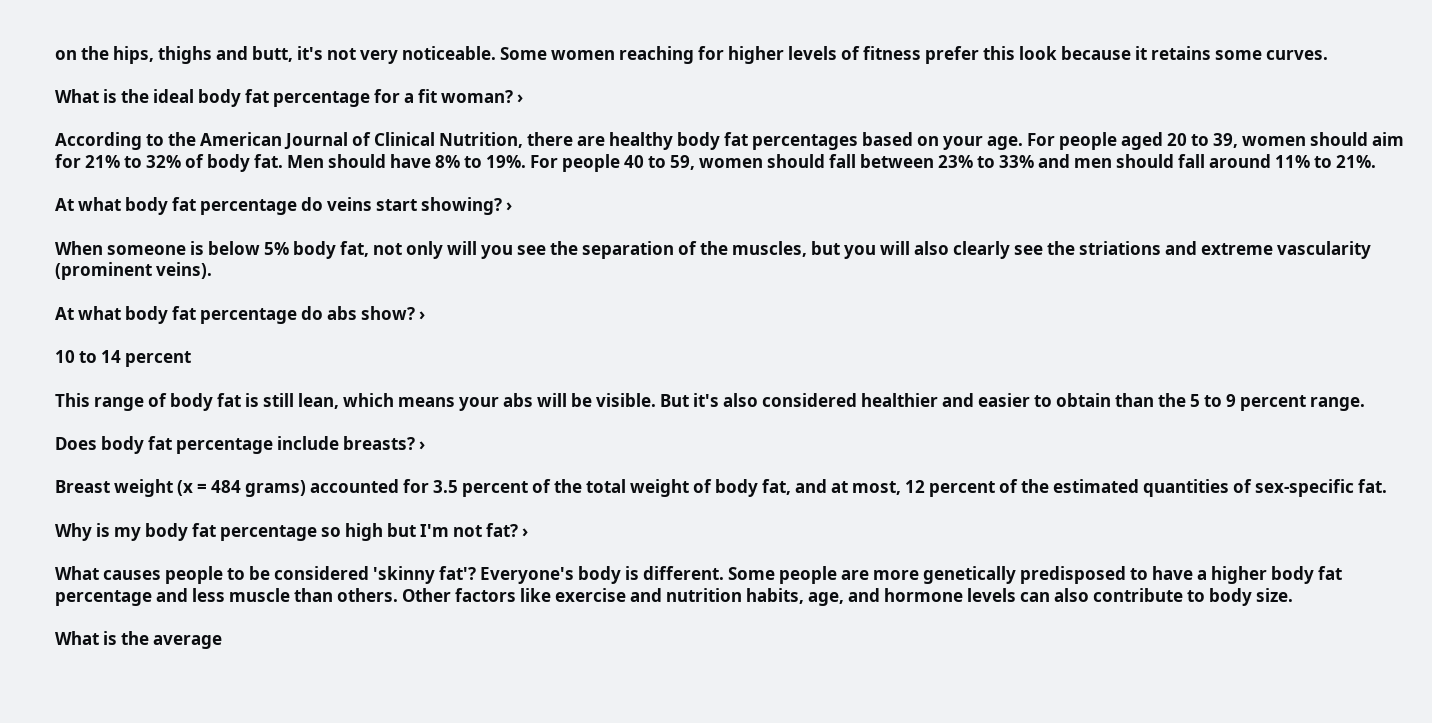on the hips, thighs and butt, it's not very noticeable. Some women reaching for higher levels of fitness prefer this look because it retains some curves.

What is the ideal body fat percentage for a fit woman? ›

According to the American Journal of Clinical Nutrition, there are healthy body fat percentages based on your age. For people aged 20 to 39, women should aim for 21% to 32% of body fat. Men should have 8% to 19%. For people 40 to 59, women should fall between 23% to 33% and men should fall around 11% to 21%.

At what body fat percentage do veins start showing? ›

When someone is below 5% body fat, not only will you see the separation of the muscles, but you will also clearly see the striations and extreme vascularity (prominent veins).

At what body fat percentage do abs show? ›

10 to 14 percent

This range of body fat is still lean, which means your abs will be visible. But it's also considered healthier and easier to obtain than the 5 to 9 percent range.

Does body fat percentage include breasts? ›

Breast weight (x = 484 grams) accounted for 3.5 percent of the total weight of body fat, and at most, 12 percent of the estimated quantities of sex-specific fat.

Why is my body fat percentage so high but I'm not fat? ›

What causes people to be considered 'skinny fat'? Everyone's body is different. Some people are more genetically predisposed to have a higher body fat percentage and less muscle than others. Other factors like exercise and nutrition habits, age, and hormone levels can also contribute to body size.

What is the average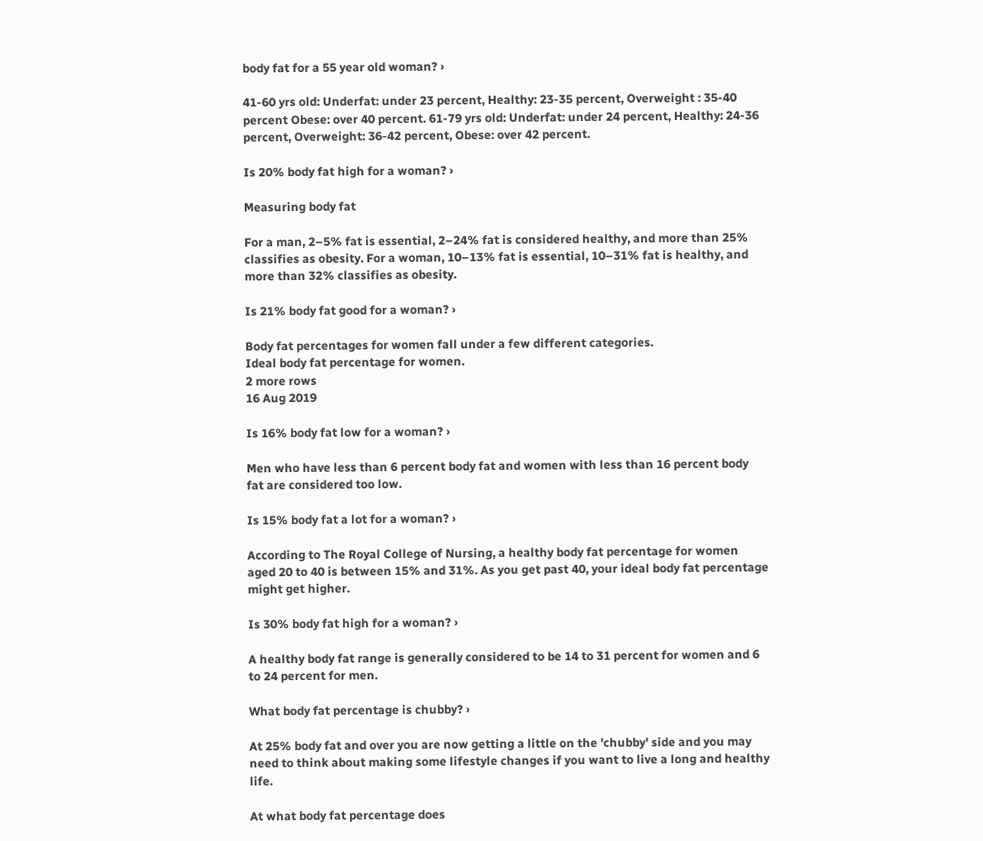body fat for a 55 year old woman? ›

41-60 yrs old: Underfat: under 23 percent, Healthy: 23-35 percent, Overweight : 35-40 percent Obese: over 40 percent. 61-79 yrs old: Underfat: under 24 percent, Healthy: 24-36 percent, Overweight: 36-42 percent, Obese: over 42 percent.

Is 20% body fat high for a woman? ›

Measuring body fat

For a man, 2–5% fat is essential, 2–24% fat is considered healthy, and more than 25% classifies as obesity. For a woman, 10–13% fat is essential, 10–31% fat is healthy, and more than 32% classifies as obesity.

Is 21% body fat good for a woman? ›

Body fat percentages for women fall under a few different categories.
Ideal body fat percentage for women.
2 more rows
16 Aug 2019

Is 16% body fat low for a woman? ›

Men who have less than 6 percent body fat and women with less than 16 percent body fat are considered too low.

Is 15% body fat a lot for a woman? ›

According to The Royal College of Nursing, a healthy body fat percentage for women aged 20 to 40 is between 15% and 31%. As you get past 40, your ideal body fat percentage might get higher.

Is 30% body fat high for a woman? ›

A healthy body fat range is generally considered to be 14 to 31 percent for women and 6 to 24 percent for men.

What body fat percentage is chubby? ›

At 25% body fat and over you are now getting a little on the 'chubby' side and you may need to think about making some lifestyle changes if you want to live a long and healthy life.

At what body fat percentage does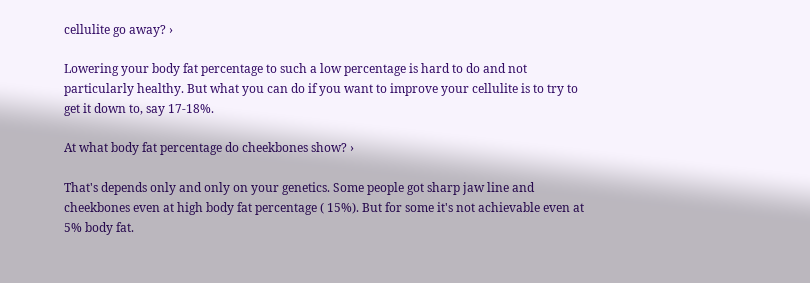cellulite go away? ›

Lowering your body fat percentage to such a low percentage is hard to do and not particularly healthy. But what you can do if you want to improve your cellulite is to try to get it down to, say 17-18%.

At what body fat percentage do cheekbones show? ›

That's depends only and only on your genetics. Some people got sharp jaw line and cheekbones even at high body fat percentage ( 15%). But for some it's not achievable even at 5% body fat.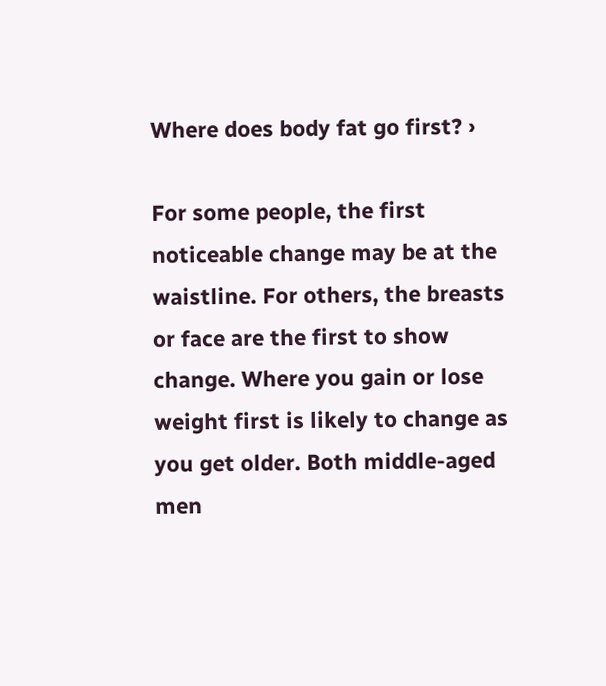Where does body fat go first? ›

For some people, the first noticeable change may be at the waistline. For others, the breasts or face are the first to show change. Where you gain or lose weight first is likely to change as you get older. Both middle-aged men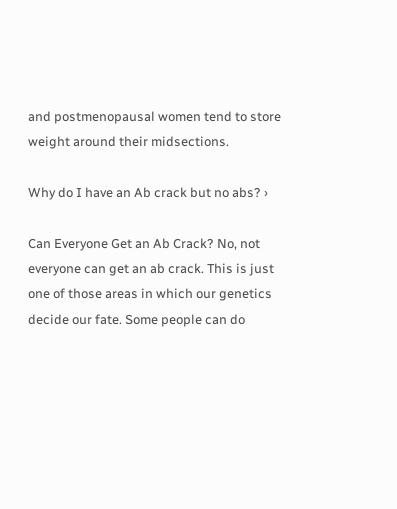and postmenopausal women tend to store weight around their midsections.

Why do I have an Ab crack but no abs? ›

Can Everyone Get an Ab Crack? No, not everyone can get an ab crack. This is just one of those areas in which our genetics decide our fate. Some people can do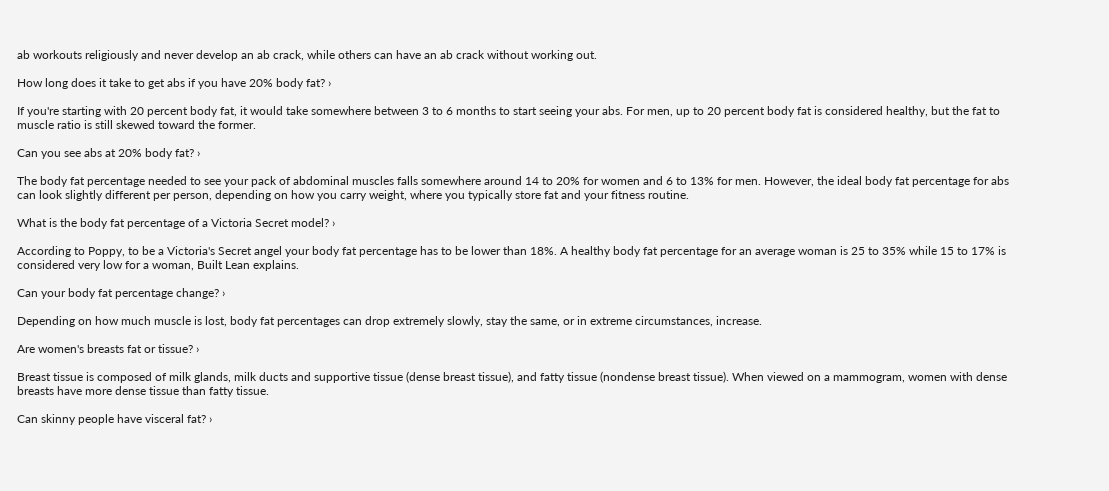ab workouts religiously and never develop an ab crack, while others can have an ab crack without working out.

How long does it take to get abs if you have 20% body fat? ›

If you're starting with 20 percent body fat, it would take somewhere between 3 to 6 months to start seeing your abs. For men, up to 20 percent body fat is considered healthy, but the fat to muscle ratio is still skewed toward the former.

Can you see abs at 20% body fat? ›

The body fat percentage needed to see your pack of abdominal muscles falls somewhere around 14 to 20% for women and 6 to 13% for men. However, the ideal body fat percentage for abs can look slightly different per person, depending on how you carry weight, where you typically store fat and your fitness routine.

What is the body fat percentage of a Victoria Secret model? ›

According to Poppy, to be a Victoria's Secret angel your body fat percentage has to be lower than 18%. A healthy body fat percentage for an average woman is 25 to 35% while 15 to 17% is considered very low for a woman, Built Lean explains.

Can your body fat percentage change? ›

Depending on how much muscle is lost, body fat percentages can drop extremely slowly, stay the same, or in extreme circumstances, increase.

Are women's breasts fat or tissue? ›

Breast tissue is composed of milk glands, milk ducts and supportive tissue (dense breast tissue), and fatty tissue (nondense breast tissue). When viewed on a mammogram, women with dense breasts have more dense tissue than fatty tissue.

Can skinny people have visceral fat? ›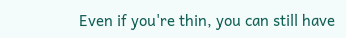Even if you're thin, you can still have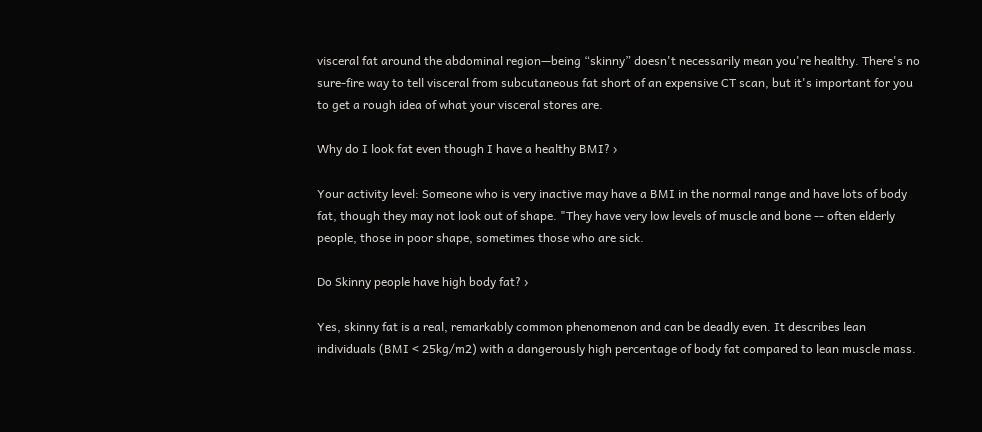visceral fat around the abdominal region—being “skinny” doesn't necessarily mean you're healthy. There's no sure-fire way to tell visceral from subcutaneous fat short of an expensive CT scan, but it's important for you to get a rough idea of what your visceral stores are.

Why do I look fat even though I have a healthy BMI? ›

Your activity level: Someone who is very inactive may have a BMI in the normal range and have lots of body fat, though they may not look out of shape. "They have very low levels of muscle and bone -- often elderly people, those in poor shape, sometimes those who are sick.

Do Skinny people have high body fat? ›

Yes, skinny fat is a real, remarkably common phenomenon and can be deadly even. It describes lean individuals (BMI < 25kg/m2) with a dangerously high percentage of body fat compared to lean muscle mass.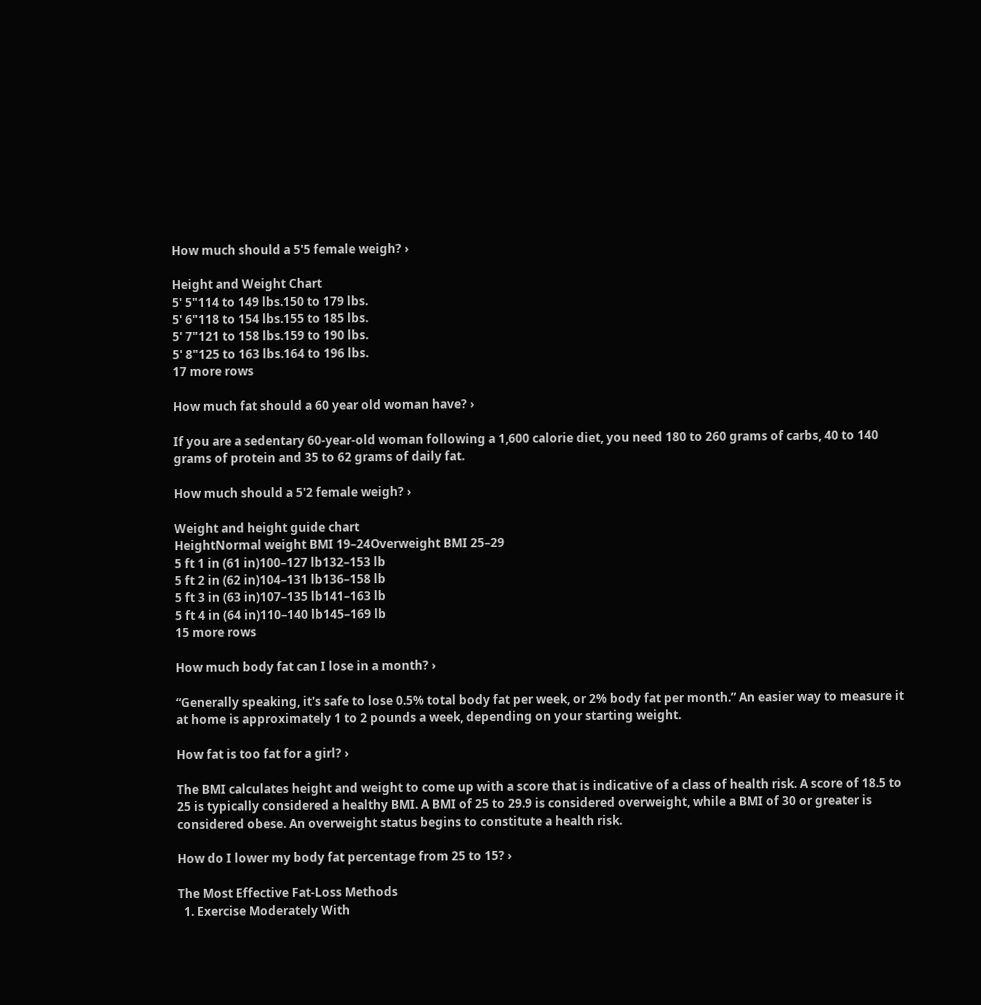How much should a 5'5 female weigh? ›

Height and Weight Chart
5' 5"114 to 149 lbs.150 to 179 lbs.
5' 6"118 to 154 lbs.155 to 185 lbs.
5' 7"121 to 158 lbs.159 to 190 lbs.
5' 8"125 to 163 lbs.164 to 196 lbs.
17 more rows

How much fat should a 60 year old woman have? ›

If you are a sedentary 60-year-old woman following a 1,600 calorie diet, you need 180 to 260 grams of carbs, 40 to 140 grams of protein and 35 to 62 grams of daily fat.

How much should a 5'2 female weigh? ›

Weight and height guide chart
HeightNormal weight BMI 19–24Overweight BMI 25–29
5 ft 1 in (61 in)100–127 lb132–153 lb
5 ft 2 in (62 in)104–131 lb136–158 lb
5 ft 3 in (63 in)107–135 lb141–163 lb
5 ft 4 in (64 in)110–140 lb145–169 lb
15 more rows

How much body fat can I lose in a month? ›

“Generally speaking, it's safe to lose 0.5% total body fat per week, or 2% body fat per month.” An easier way to measure it at home is approximately 1 to 2 pounds a week, depending on your starting weight.

How fat is too fat for a girl? ›

The BMI calculates height and weight to come up with a score that is indicative of a class of health risk. A score of 18.5 to 25 is typically considered a healthy BMI. A BMI of 25 to 29.9 is considered overweight, while a BMI of 30 or greater is considered obese. An overweight status begins to constitute a health risk.

How do I lower my body fat percentage from 25 to 15? ›

The Most Effective Fat-Loss Methods
  1. Exercise Moderately With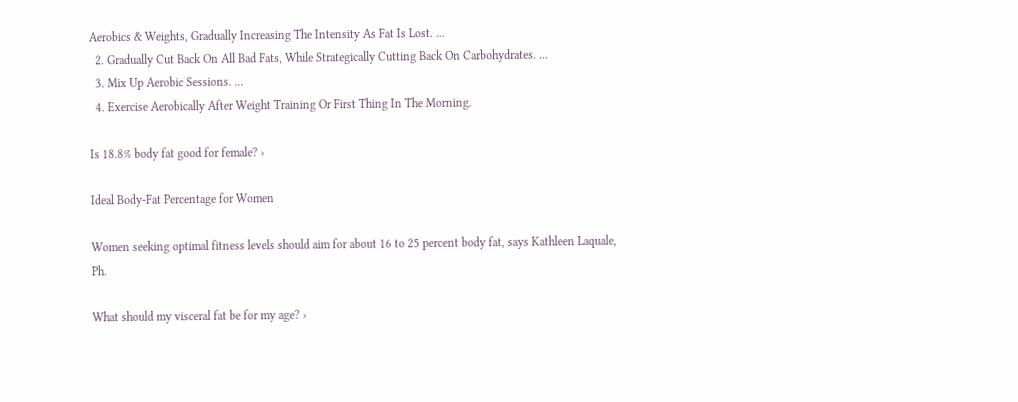Aerobics & Weights, Gradually Increasing The Intensity As Fat Is Lost. ...
  2. Gradually Cut Back On All Bad Fats, While Strategically Cutting Back On Carbohydrates. ...
  3. Mix Up Aerobic Sessions. ...
  4. Exercise Aerobically After Weight Training Or First Thing In The Morning.

Is 18.8% body fat good for female? ›

Ideal Body-Fat Percentage for Women

Women seeking optimal fitness levels should aim for about 16 to 25 percent body fat, says Kathleen Laquale, Ph.

What should my visceral fat be for my age? ›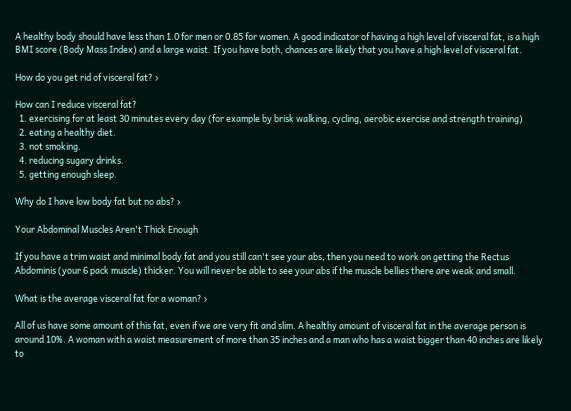A healthy body should have less than 1.0 for men or 0.85 for women. A good indicator of having a high level of visceral fat, is a high BMI score (Body Mass Index) and a large waist. If you have both, chances are likely that you have a high level of visceral fat.

How do you get rid of visceral fat? ›

How can I reduce visceral fat?
  1. exercising for at least 30 minutes every day (for example by brisk walking, cycling, aerobic exercise and strength training)
  2. eating a healthy diet.
  3. not smoking.
  4. reducing sugary drinks.
  5. getting enough sleep.

Why do I have low body fat but no abs? ›

Your Abdominal Muscles Aren't Thick Enough

If you have a trim waist and minimal body fat and you still can't see your abs, then you need to work on getting the Rectus Abdominis (your 6 pack muscle) thicker. You will never be able to see your abs if the muscle bellies there are weak and small.

What is the average visceral fat for a woman? ›

All of us have some amount of this fat, even if we are very fit and slim. A healthy amount of visceral fat in the average person is around 10%. A woman with a waist measurement of more than 35 inches and a man who has a waist bigger than 40 inches are likely to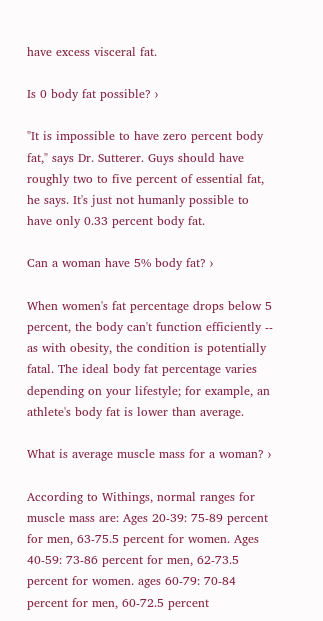have excess visceral fat.

Is 0 body fat possible? ›

"It is impossible to have zero percent body fat," says Dr. Sutterer. Guys should have roughly two to five percent of essential fat, he says. It's just not humanly possible to have only 0.33 percent body fat.

Can a woman have 5% body fat? ›

When women's fat percentage drops below 5 percent, the body can't function efficiently -- as with obesity, the condition is potentially fatal. The ideal body fat percentage varies depending on your lifestyle; for example, an athlete's body fat is lower than average.

What is average muscle mass for a woman? ›

According to Withings, normal ranges for muscle mass are: Ages 20-39: 75-89 percent for men, 63-75.5 percent for women. Ages 40-59: 73-86 percent for men, 62-73.5 percent for women. ages 60-79: 70-84 percent for men, 60-72.5 percent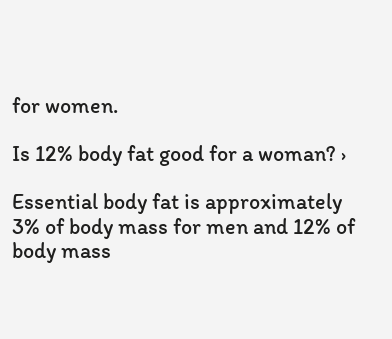for women.

Is 12% body fat good for a woman? ›

Essential body fat is approximately 3% of body mass for men and 12% of body mass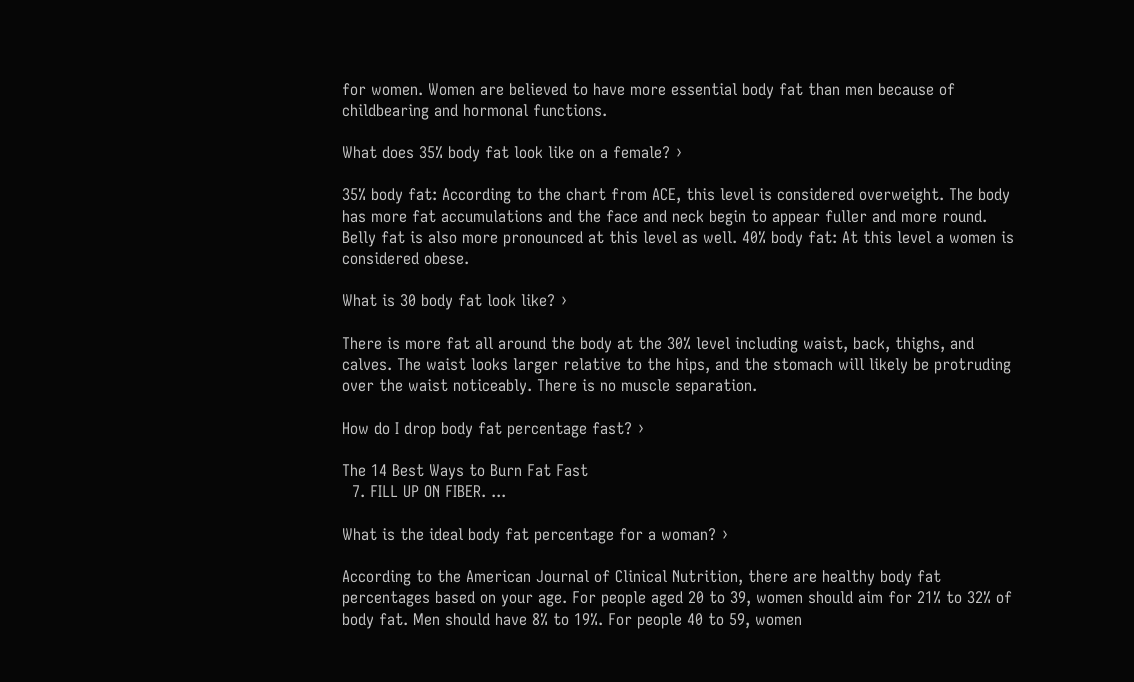for women. Women are believed to have more essential body fat than men because of childbearing and hormonal functions.

What does 35% body fat look like on a female? ›

35% body fat: According to the chart from ACE, this level is considered overweight. The body has more fat accumulations and the face and neck begin to appear fuller and more round. Belly fat is also more pronounced at this level as well. 40% body fat: At this level a women is considered obese.

What is 30 body fat look like? ›

There is more fat all around the body at the 30% level including waist, back, thighs, and calves. The waist looks larger relative to the hips, and the stomach will likely be protruding over the waist noticeably. There is no muscle separation.

How do I drop body fat percentage fast? ›

The 14 Best Ways to Burn Fat Fast
  7. FILL UP ON FIBER. ...

What is the ideal body fat percentage for a woman? ›

According to the American Journal of Clinical Nutrition, there are healthy body fat percentages based on your age. For people aged 20 to 39, women should aim for 21% to 32% of body fat. Men should have 8% to 19%. For people 40 to 59, women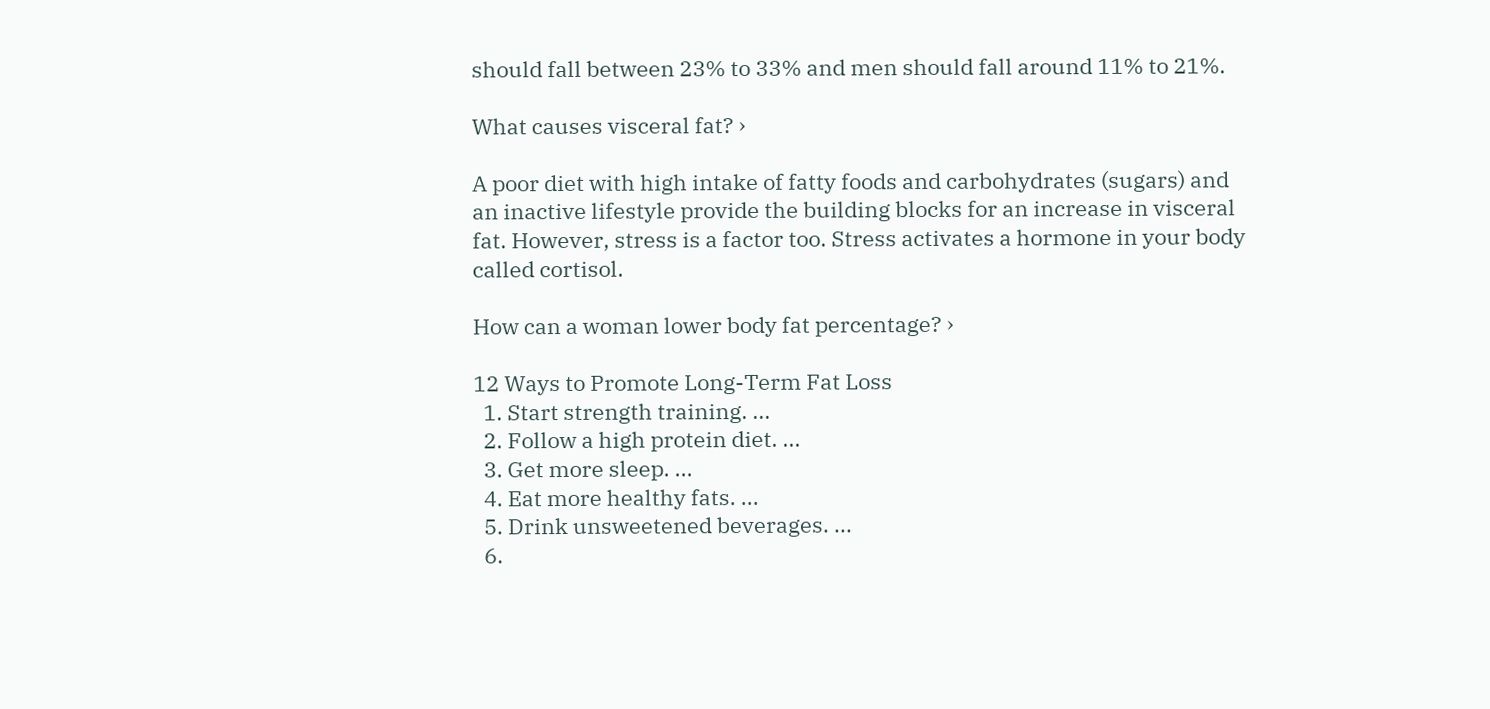should fall between 23% to 33% and men should fall around 11% to 21%.

What causes visceral fat? ›

A poor diet with high intake of fatty foods and carbohydrates (sugars) and an inactive lifestyle provide the building blocks for an increase in visceral fat. However, stress is a factor too. Stress activates a hormone in your body called cortisol.

How can a woman lower body fat percentage? ›

12 Ways to Promote Long-Term Fat Loss
  1. Start strength training. ...
  2. Follow a high protein diet. ...
  3. Get more sleep. ...
  4. Eat more healthy fats. ...
  5. Drink unsweetened beverages. ...
  6.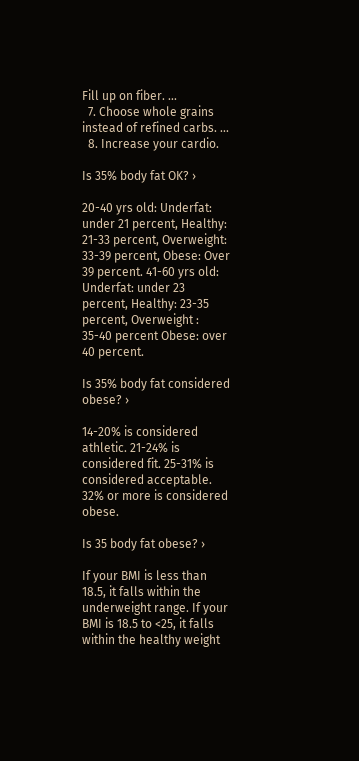Fill up on fiber. ...
  7. Choose whole grains instead of refined carbs. ...
  8. Increase your cardio.

Is 35% body fat OK? ›

20-40 yrs old: Underfat: under 21 percent, Healthy: 21-33 percent, Overweight: 33-39 percent, Obese: Over 39 percent. 41-60 yrs old: Underfat: under 23 percent, Healthy: 23-35 percent, Overweight : 35-40 percent Obese: over 40 percent.

Is 35% body fat considered obese? ›

14-20% is considered athletic. 21-24% is considered fit. 25-31% is considered acceptable. 32% or more is considered obese.

Is 35 body fat obese? ›

If your BMI is less than 18.5, it falls within the underweight range. If your BMI is 18.5 to <25, it falls within the healthy weight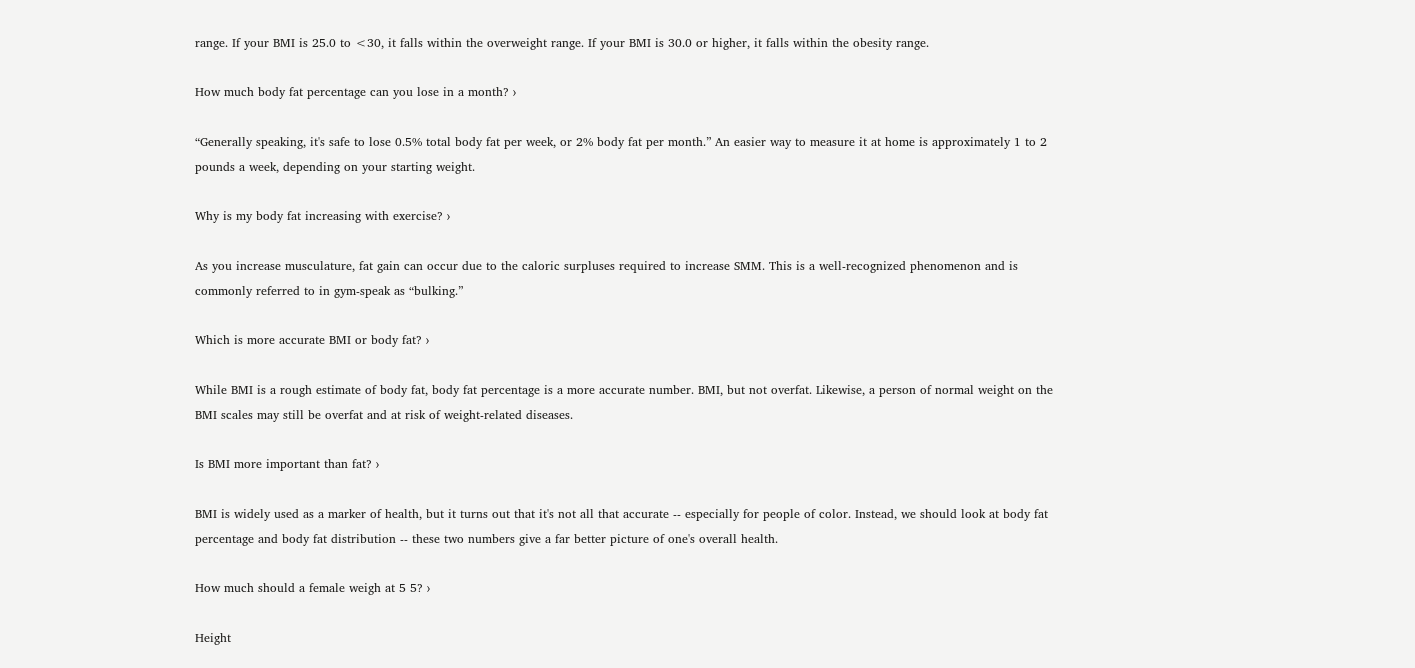range. If your BMI is 25.0 to <30, it falls within the overweight range. If your BMI is 30.0 or higher, it falls within the obesity range.

How much body fat percentage can you lose in a month? ›

“Generally speaking, it's safe to lose 0.5% total body fat per week, or 2% body fat per month.” An easier way to measure it at home is approximately 1 to 2 pounds a week, depending on your starting weight.

Why is my body fat increasing with exercise? ›

As you increase musculature, fat gain can occur due to the caloric surpluses required to increase SMM. This is a well-recognized phenomenon and is commonly referred to in gym-speak as “bulking.”

Which is more accurate BMI or body fat? ›

While BMI is a rough estimate of body fat, body fat percentage is a more accurate number. BMI, but not overfat. Likewise, a person of normal weight on the BMI scales may still be overfat and at risk of weight-related diseases.

Is BMI more important than fat? ›

BMI is widely used as a marker of health, but it turns out that it's not all that accurate -- especially for people of color. Instead, we should look at body fat percentage and body fat distribution -- these two numbers give a far better picture of one's overall health.

How much should a female weigh at 5 5? ›

Height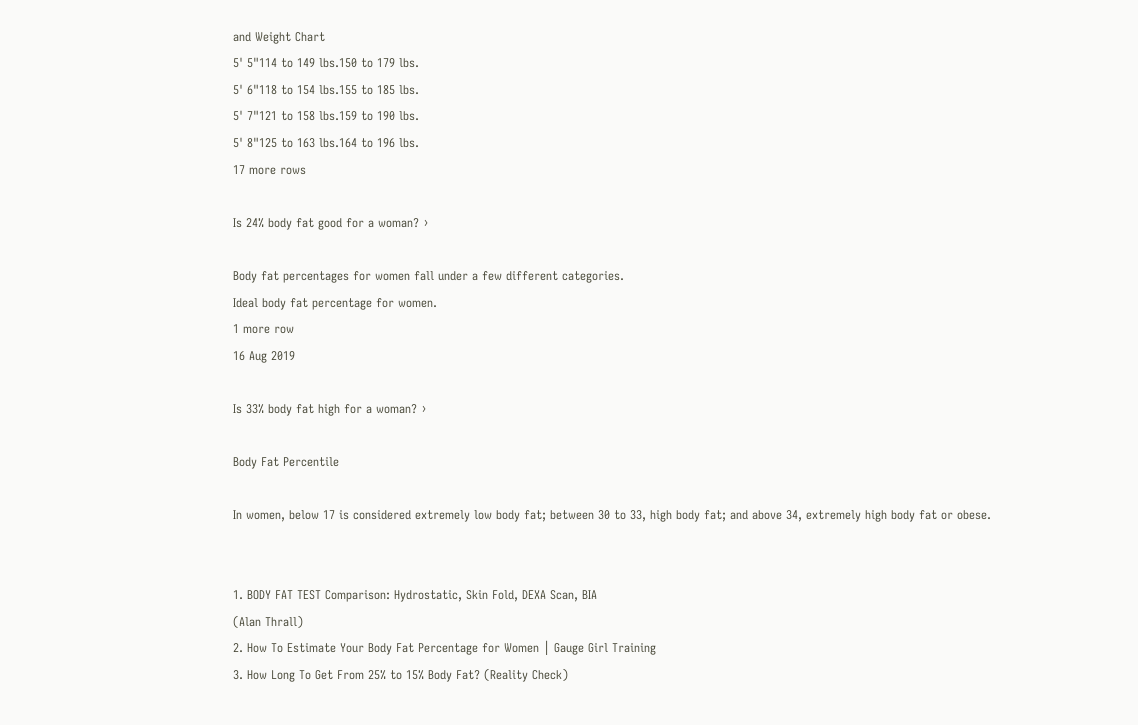and Weight Chart
5' 5"114 to 149 lbs.150 to 179 lbs.
5' 6"118 to 154 lbs.155 to 185 lbs.
5' 7"121 to 158 lbs.159 to 190 lbs.
5' 8"125 to 163 lbs.164 to 196 lbs.
17 more rows

Is 24% body fat good for a woman? ›

Body fat percentages for women fall under a few different categories.
Ideal body fat percentage for women.
1 more row
16 Aug 2019

Is 33% body fat high for a woman? ›

Body Fat Percentile

In women, below 17 is considered extremely low body fat; between 30 to 33, high body fat; and above 34, extremely high body fat or obese.


1. BODY FAT TEST Comparison: Hydrostatic, Skin Fold, DEXA Scan, BIA
(Alan Thrall)
2. How To Estimate Your Body Fat Percentage for Women │ Gauge Girl Training
3. How Long To Get From 25% to 15% Body Fat? (Reality Check)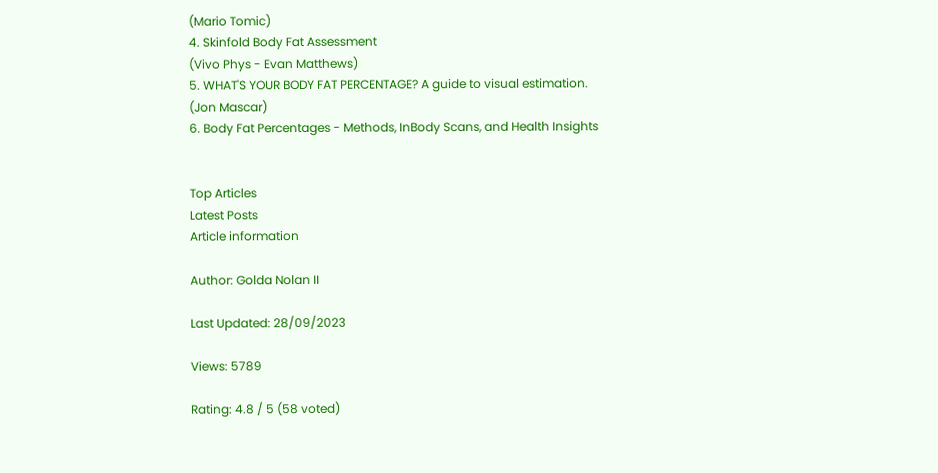(Mario Tomic)
4. Skinfold Body Fat Assessment
(Vivo Phys - Evan Matthews)
5. WHAT'S YOUR BODY FAT PERCENTAGE? A guide to visual estimation.
(Jon Mascar)
6. Body Fat Percentages - Methods, InBody Scans, and Health Insights


Top Articles
Latest Posts
Article information

Author: Golda Nolan II

Last Updated: 28/09/2023

Views: 5789

Rating: 4.8 / 5 (58 voted)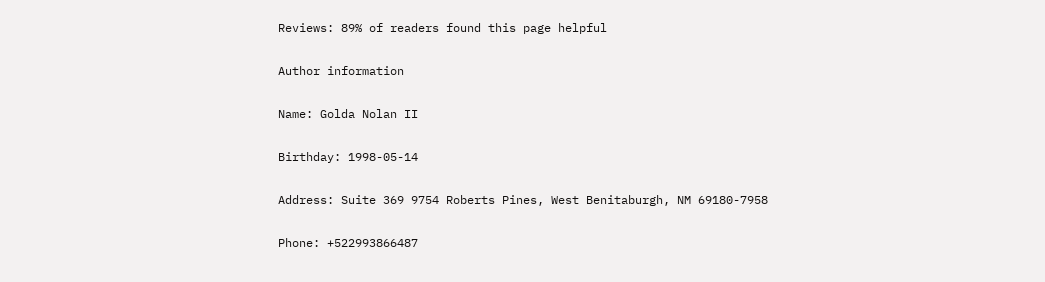Reviews: 89% of readers found this page helpful

Author information

Name: Golda Nolan II

Birthday: 1998-05-14

Address: Suite 369 9754 Roberts Pines, West Benitaburgh, NM 69180-7958

Phone: +522993866487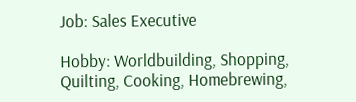Job: Sales Executive

Hobby: Worldbuilding, Shopping, Quilting, Cooking, Homebrewing,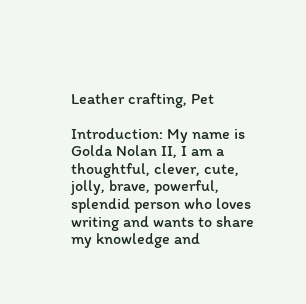Leather crafting, Pet

Introduction: My name is Golda Nolan II, I am a thoughtful, clever, cute, jolly, brave, powerful, splendid person who loves writing and wants to share my knowledge and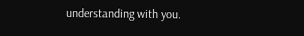understanding with you.